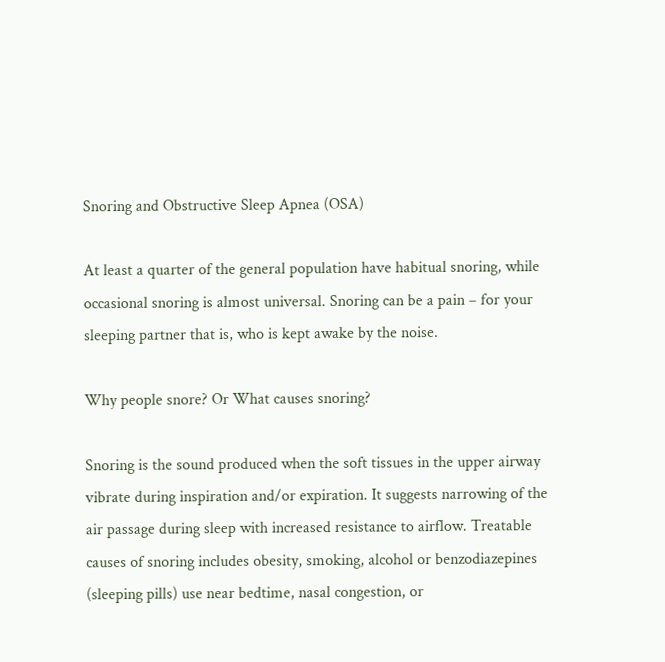Snoring and Obstructive Sleep Apnea (OSA)

At least a quarter of the general population have habitual snoring, while occasional snoring is almost universal. Snoring can be a pain – for your sleeping partner that is, who is kept awake by the noise.

Why people snore? Or What causes snoring?

Snoring is the sound produced when the soft tissues in the upper airway vibrate during inspiration and/or expiration. It suggests narrowing of the air passage during sleep with increased resistance to airflow. Treatable causes of snoring includes obesity, smoking, alcohol or benzodiazepines (sleeping pills) use near bedtime, nasal congestion, or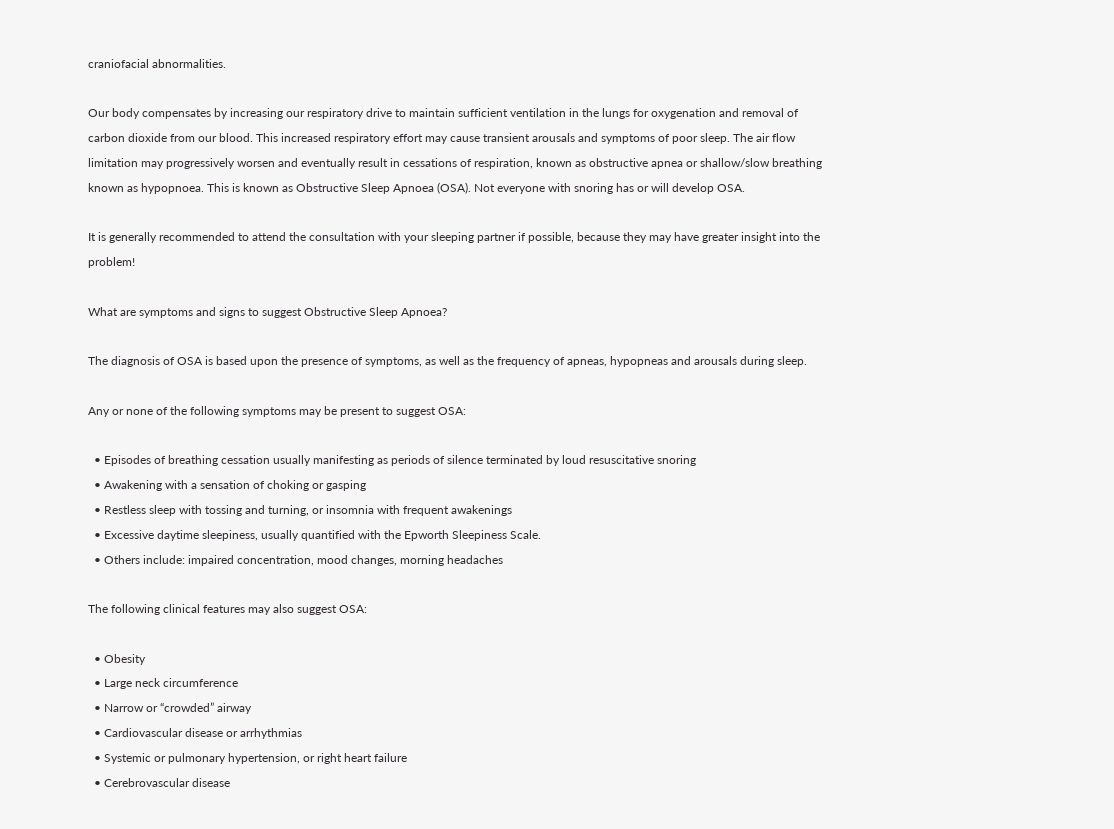craniofacial abnormalities.

Our body compensates by increasing our respiratory drive to maintain sufficient ventilation in the lungs for oxygenation and removal of carbon dioxide from our blood. This increased respiratory effort may cause transient arousals and symptoms of poor sleep. The air flow limitation may progressively worsen and eventually result in cessations of respiration, known as obstructive apnea or shallow/slow breathing known as hypopnoea. This is known as Obstructive Sleep Apnoea (OSA). Not everyone with snoring has or will develop OSA.

It is generally recommended to attend the consultation with your sleeping partner if possible, because they may have greater insight into the problem!

What are symptoms and signs to suggest Obstructive Sleep Apnoea?

The diagnosis of OSA is based upon the presence of symptoms, as well as the frequency of apneas, hypopneas and arousals during sleep.

Any or none of the following symptoms may be present to suggest OSA:

  • Episodes of breathing cessation usually manifesting as periods of silence terminated by loud resuscitative snoring
  • Awakening with a sensation of choking or gasping
  • Restless sleep with tossing and turning, or insomnia with frequent awakenings
  • Excessive daytime sleepiness, usually quantified with the Epworth Sleepiness Scale.
  • Others include: impaired concentration, mood changes, morning headaches

The following clinical features may also suggest OSA:

  • Obesity
  • Large neck circumference
  • Narrow or “crowded” airway
  • Cardiovascular disease or arrhythmias
  • Systemic or pulmonary hypertension, or right heart failure
  • Cerebrovascular disease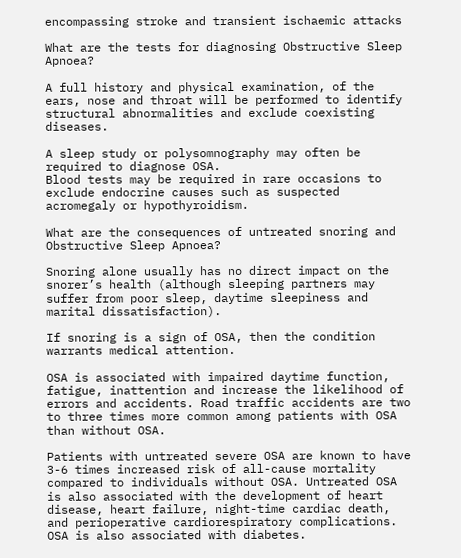encompassing stroke and transient ischaemic attacks

What are the tests for diagnosing Obstructive Sleep Apnoea?

A full history and physical examination, of the ears, nose and throat will be performed to identify structural abnormalities and exclude coexisting diseases.

A sleep study or polysomnography may often be required to diagnose OSA.
Blood tests may be required in rare occasions to exclude endocrine causes such as suspected acromegaly or hypothyroidism.

What are the consequences of untreated snoring and Obstructive Sleep Apnoea?

Snoring alone usually has no direct impact on the snorer’s health (although sleeping partners may suffer from poor sleep, daytime sleepiness and marital dissatisfaction).

If snoring is a sign of OSA, then the condition warrants medical attention.

OSA is associated with impaired daytime function, fatigue, inattention and increase the likelihood of errors and accidents. Road traffic accidents are two to three times more common among patients with OSA than without OSA.

Patients with untreated severe OSA are known to have 3-6 times increased risk of all-cause mortality compared to individuals without OSA. Untreated OSA is also associated with the development of heart disease, heart failure, night-time cardiac death, and perioperative cardiorespiratory complications. OSA is also associated with diabetes.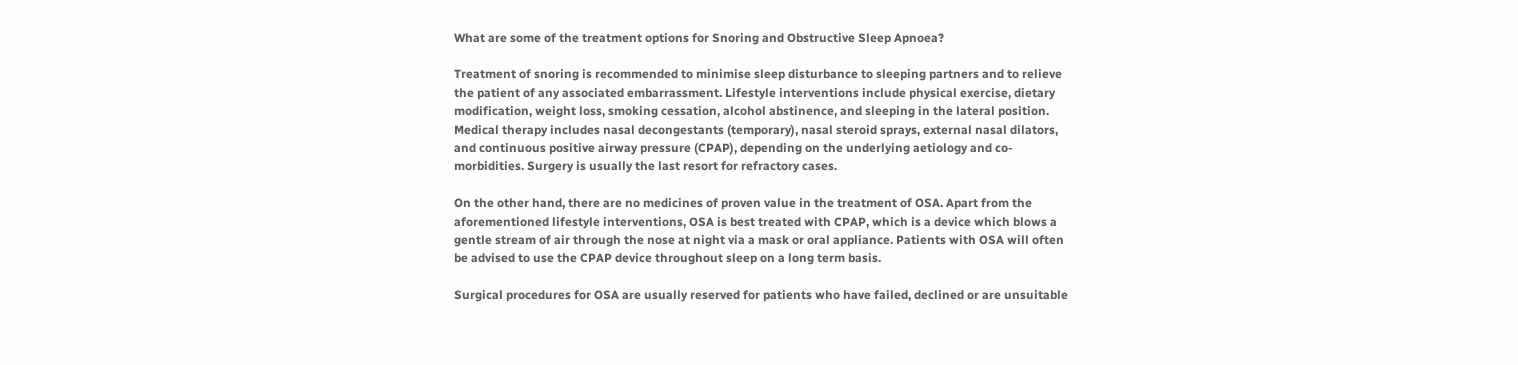What are some of the treatment options for Snoring and Obstructive Sleep Apnoea?

Treatment of snoring is recommended to minimise sleep disturbance to sleeping partners and to relieve the patient of any associated embarrassment. Lifestyle interventions include physical exercise, dietary modification, weight loss, smoking cessation, alcohol abstinence, and sleeping in the lateral position. Medical therapy includes nasal decongestants (temporary), nasal steroid sprays, external nasal dilators, and continuous positive airway pressure (CPAP), depending on the underlying aetiology and co-morbidities. Surgery is usually the last resort for refractory cases.

On the other hand, there are no medicines of proven value in the treatment of OSA. Apart from the aforementioned lifestyle interventions, OSA is best treated with CPAP, which is a device which blows a gentle stream of air through the nose at night via a mask or oral appliance. Patients with OSA will often be advised to use the CPAP device throughout sleep on a long term basis.

Surgical procedures for OSA are usually reserved for patients who have failed, declined or are unsuitable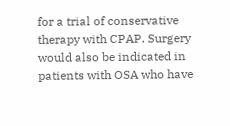for a trial of conservative therapy with CPAP. Surgery would also be indicated in patients with OSA who have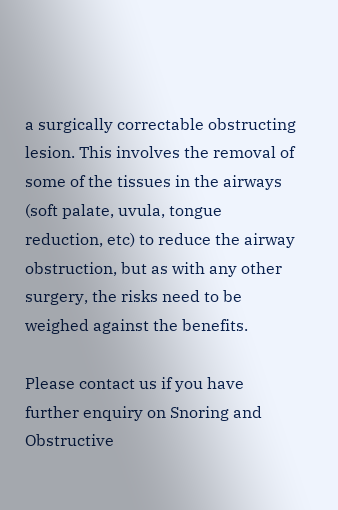a surgically correctable obstructing lesion. This involves the removal of some of the tissues in the airways (soft palate, uvula, tongue reduction, etc) to reduce the airway obstruction, but as with any other surgery, the risks need to be weighed against the benefits.

Please contact us if you have further enquiry on Snoring and Obstructive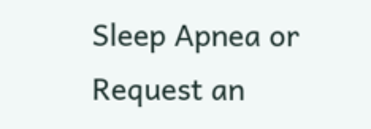Sleep Apnea or Request an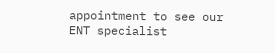appointment to see our ENT specialist